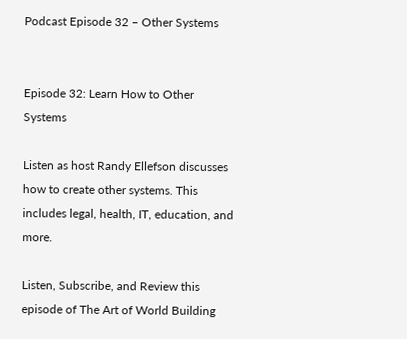Podcast Episode 32 – Other Systems


Episode 32: Learn How to Other Systems

Listen as host Randy Ellefson discusses how to create other systems. This includes legal, health, IT, education, and more.

Listen, Subscribe, and Review this episode of The Art of World Building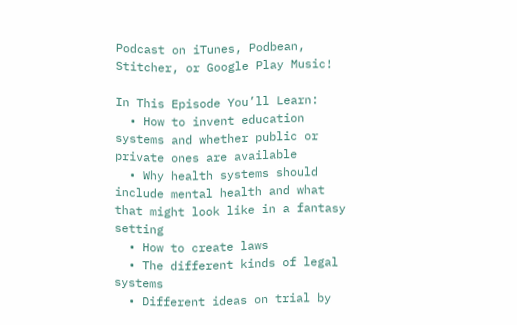Podcast on iTunes, Podbean, Stitcher, or Google Play Music!

In This Episode You’ll Learn:
  • How to invent education systems and whether public or private ones are available
  • Why health systems should include mental health and what that might look like in a fantasy setting
  • How to create laws
  • The different kinds of legal systems
  • Different ideas on trial by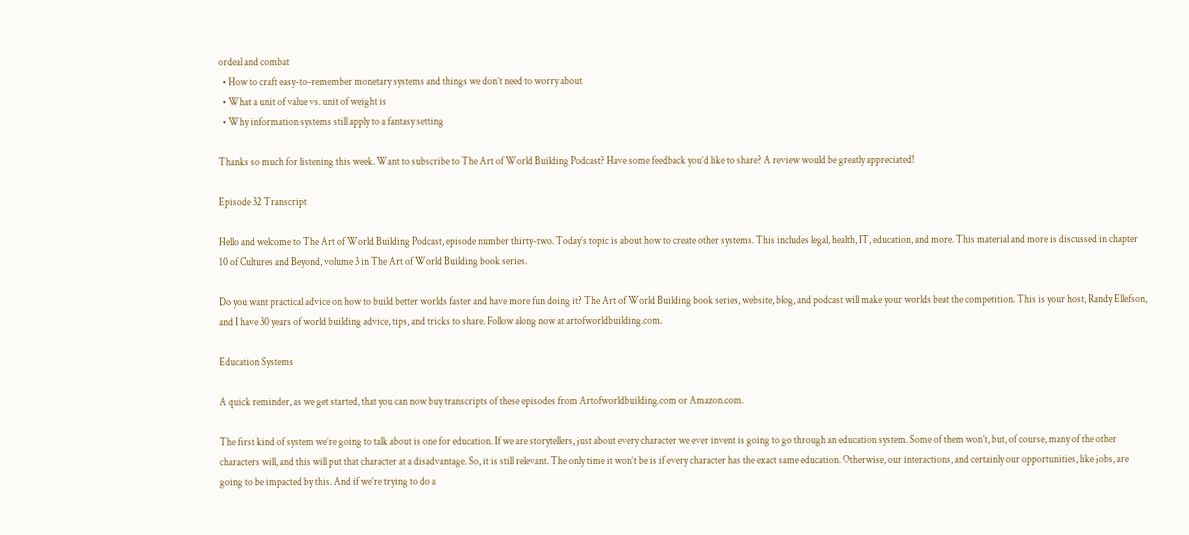ordeal and combat
  • How to craft easy-to-remember monetary systems and things we don’t need to worry about
  • What a unit of value vs. unit of weight is
  • Why information systems still apply to a fantasy setting

Thanks so much for listening this week. Want to subscribe to The Art of World Building Podcast? Have some feedback you’d like to share? A review would be greatly appreciated!

Episode 32 Transcript

Hello and welcome to The Art of World Building Podcast, episode number thirty-two. Today’s topic is about how to create other systems. This includes legal, health, IT, education, and more. This material and more is discussed in chapter 10 of Cultures and Beyond, volume 3 in The Art of World Building book series.

Do you want practical advice on how to build better worlds faster and have more fun doing it? The Art of World Building book series, website, blog, and podcast will make your worlds beat the competition. This is your host, Randy Ellefson, and I have 30 years of world building advice, tips, and tricks to share. Follow along now at artofworldbuilding.com.

Education Systems

A quick reminder, as we get started, that you can now buy transcripts of these episodes from Artofworldbuilding.com or Amazon.com.

The first kind of system we’re going to talk about is one for education. If we are storytellers, just about every character we ever invent is going to go through an education system. Some of them won’t, but, of course, many of the other characters will, and this will put that character at a disadvantage. So, it is still relevant. The only time it won’t be is if every character has the exact same education. Otherwise, our interactions, and certainly our opportunities, like jobs, are going to be impacted by this. And if we’re trying to do a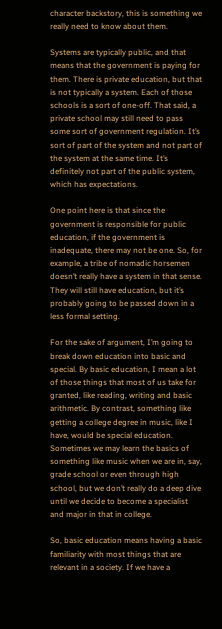character backstory, this is something we really need to know about them.

Systems are typically public, and that means that the government is paying for them. There is private education, but that is not typically a system. Each of those schools is a sort of one-off. That said, a private school may still need to pass some sort of government regulation. It’s sort of part of the system and not part of the system at the same time. It’s definitely not part of the public system, which has expectations.

One point here is that since the government is responsible for public education, if the government is inadequate, there may not be one. So, for example, a tribe of nomadic horsemen doesn’t really have a system in that sense. They will still have education, but it’s probably going to be passed down in a less formal setting.

For the sake of argument, I’m going to break down education into basic and special. By basic education, I mean a lot of those things that most of us take for granted, like reading, writing and basic arithmetic. By contrast, something like getting a college degree in music, like I have, would be special education. Sometimes we may learn the basics of something like music when we are in, say, grade school or even through high school, but we don’t really do a deep dive until we decide to become a specialist and major in that in college.

So, basic education means having a basic familiarity with most things that are relevant in a society. If we have a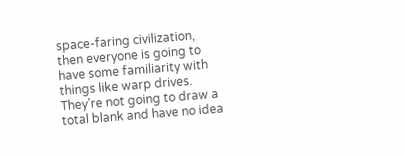space-faring civilization, then everyone is going to have some familiarity with things like warp drives. They’re not going to draw a total blank and have no idea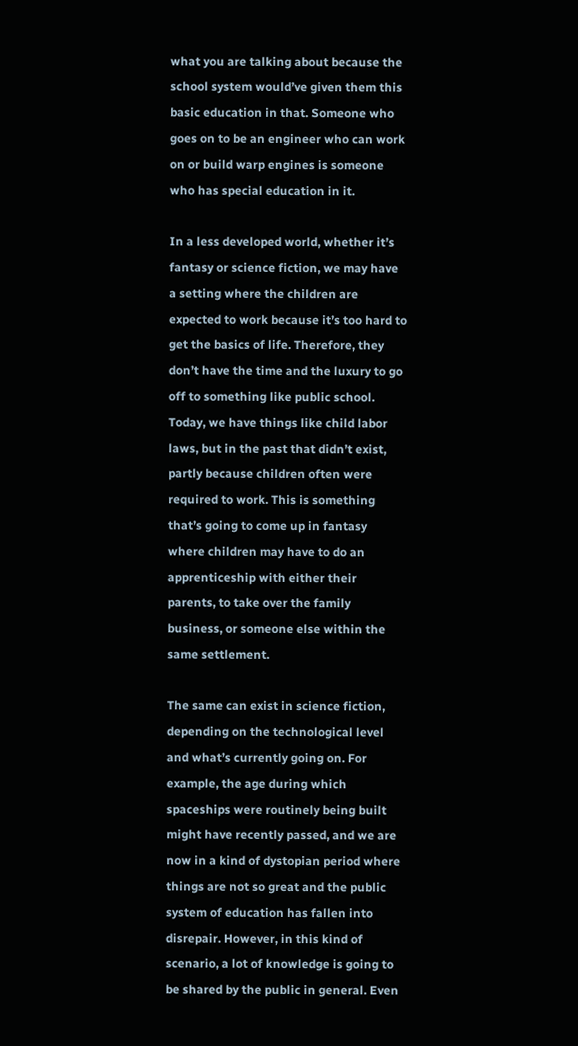what you are talking about because the school system would’ve given them this basic education in that. Someone who goes on to be an engineer who can work on or build warp engines is someone who has special education in it.

In a less developed world, whether it’s fantasy or science fiction, we may have a setting where the children are expected to work because it’s too hard to get the basics of life. Therefore, they don’t have the time and the luxury to go off to something like public school. Today, we have things like child labor laws, but in the past that didn’t exist, partly because children often were required to work. This is something that’s going to come up in fantasy where children may have to do an apprenticeship with either their parents, to take over the family business, or someone else within the same settlement.

The same can exist in science fiction, depending on the technological level and what’s currently going on. For example, the age during which spaceships were routinely being built might have recently passed, and we are now in a kind of dystopian period where things are not so great and the public system of education has fallen into disrepair. However, in this kind of scenario, a lot of knowledge is going to be shared by the public in general. Even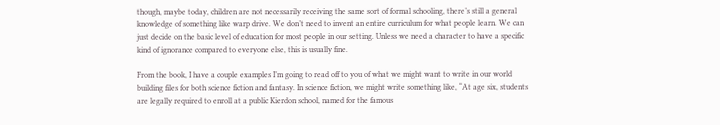though, maybe today, children are not necessarily receiving the same sort of formal schooling, there’s still a general knowledge of something like warp drive. We don’t need to invent an entire curriculum for what people learn. We can just decide on the basic level of education for most people in our setting. Unless we need a character to have a specific kind of ignorance compared to everyone else, this is usually fine.

From the book, I have a couple examples I’m going to read off to you of what we might want to write in our world building files for both science fiction and fantasy. In science fiction, we might write something like, “At age six, students are legally required to enroll at a public Kierdon school, named for the famous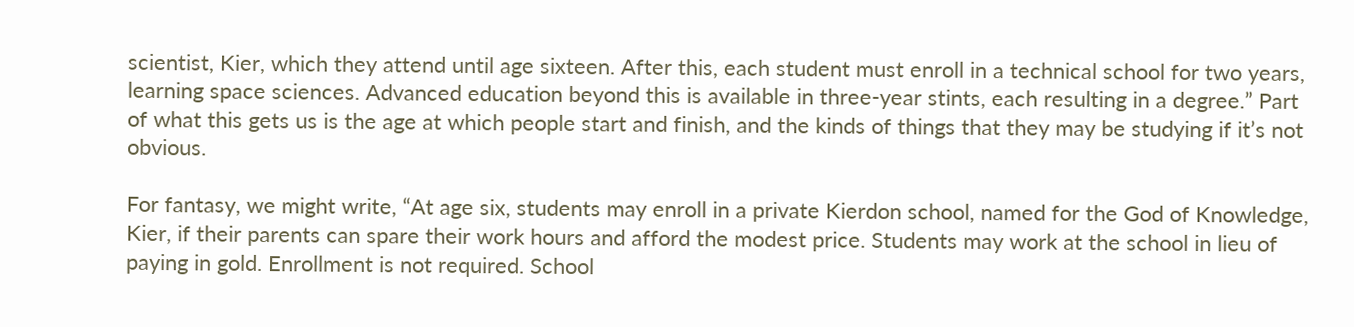scientist, Kier, which they attend until age sixteen. After this, each student must enroll in a technical school for two years, learning space sciences. Advanced education beyond this is available in three-year stints, each resulting in a degree.” Part of what this gets us is the age at which people start and finish, and the kinds of things that they may be studying if it’s not obvious.

For fantasy, we might write, “At age six, students may enroll in a private Kierdon school, named for the God of Knowledge, Kier, if their parents can spare their work hours and afford the modest price. Students may work at the school in lieu of paying in gold. Enrollment is not required. School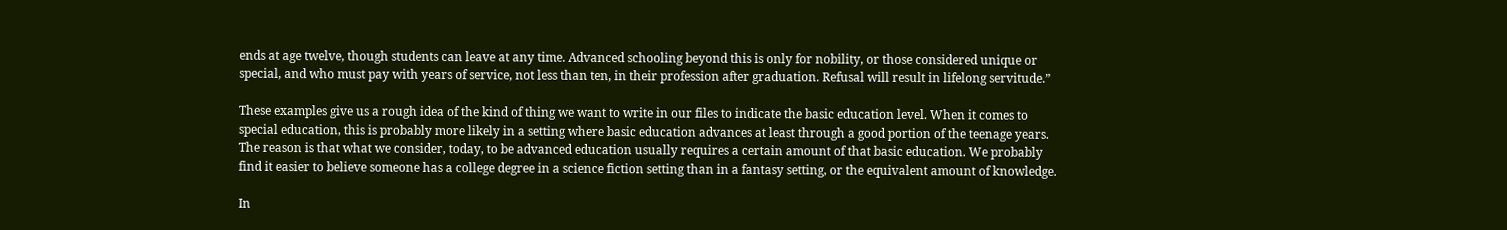ends at age twelve, though students can leave at any time. Advanced schooling beyond this is only for nobility, or those considered unique or special, and who must pay with years of service, not less than ten, in their profession after graduation. Refusal will result in lifelong servitude.”

These examples give us a rough idea of the kind of thing we want to write in our files to indicate the basic education level. When it comes to special education, this is probably more likely in a setting where basic education advances at least through a good portion of the teenage years. The reason is that what we consider, today, to be advanced education usually requires a certain amount of that basic education. We probably find it easier to believe someone has a college degree in a science fiction setting than in a fantasy setting, or the equivalent amount of knowledge.

In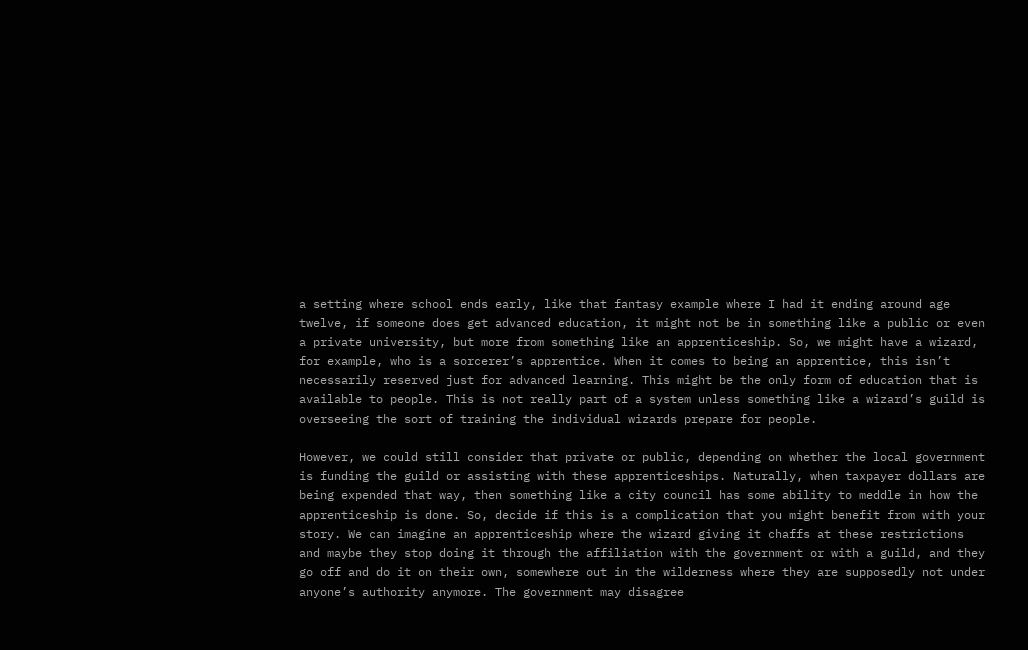a setting where school ends early, like that fantasy example where I had it ending around age twelve, if someone does get advanced education, it might not be in something like a public or even a private university, but more from something like an apprenticeship. So, we might have a wizard, for example, who is a sorcerer’s apprentice. When it comes to being an apprentice, this isn’t necessarily reserved just for advanced learning. This might be the only form of education that is available to people. This is not really part of a system unless something like a wizard’s guild is overseeing the sort of training the individual wizards prepare for people.

However, we could still consider that private or public, depending on whether the local government is funding the guild or assisting with these apprenticeships. Naturally, when taxpayer dollars are being expended that way, then something like a city council has some ability to meddle in how the apprenticeship is done. So, decide if this is a complication that you might benefit from with your story. We can imagine an apprenticeship where the wizard giving it chaffs at these restrictions and maybe they stop doing it through the affiliation with the government or with a guild, and they go off and do it on their own, somewhere out in the wilderness where they are supposedly not under anyone’s authority anymore. The government may disagree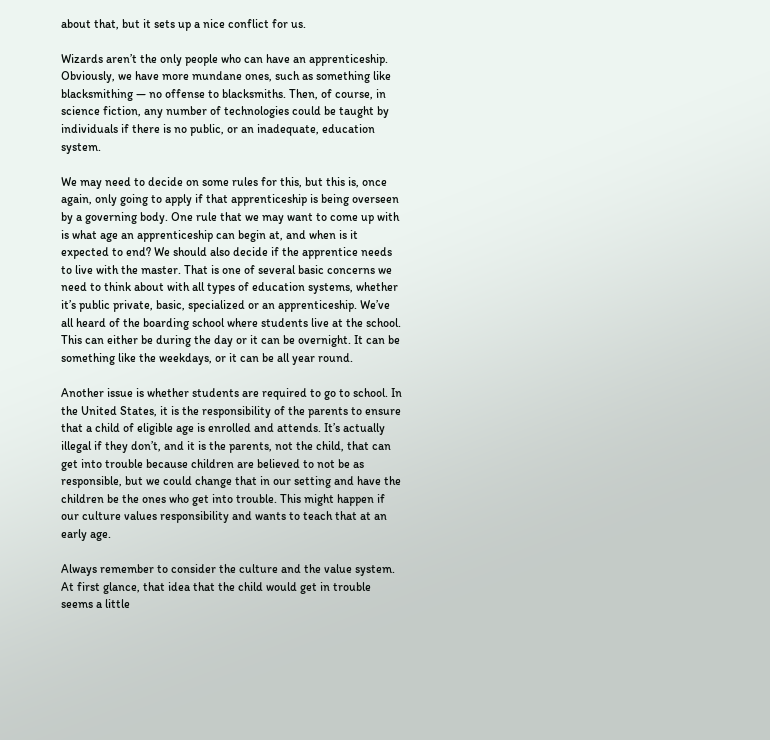about that, but it sets up a nice conflict for us.

Wizards aren’t the only people who can have an apprenticeship. Obviously, we have more mundane ones, such as something like blacksmithing — no offense to blacksmiths. Then, of course, in science fiction, any number of technologies could be taught by individuals if there is no public, or an inadequate, education system.

We may need to decide on some rules for this, but this is, once again, only going to apply if that apprenticeship is being overseen by a governing body. One rule that we may want to come up with is what age an apprenticeship can begin at, and when is it expected to end? We should also decide if the apprentice needs to live with the master. That is one of several basic concerns we need to think about with all types of education systems, whether it’s public private, basic, specialized or an apprenticeship. We’ve all heard of the boarding school where students live at the school. This can either be during the day or it can be overnight. It can be something like the weekdays, or it can be all year round.

Another issue is whether students are required to go to school. In the United States, it is the responsibility of the parents to ensure that a child of eligible age is enrolled and attends. It’s actually illegal if they don’t, and it is the parents, not the child, that can get into trouble because children are believed to not be as responsible, but we could change that in our setting and have the children be the ones who get into trouble. This might happen if our culture values responsibility and wants to teach that at an early age.

Always remember to consider the culture and the value system. At first glance, that idea that the child would get in trouble seems a little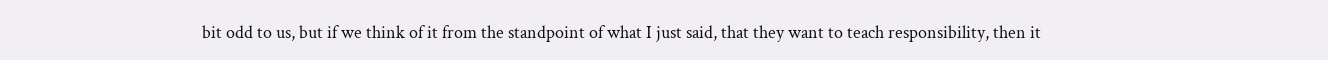bit odd to us, but if we think of it from the standpoint of what I just said, that they want to teach responsibility, then it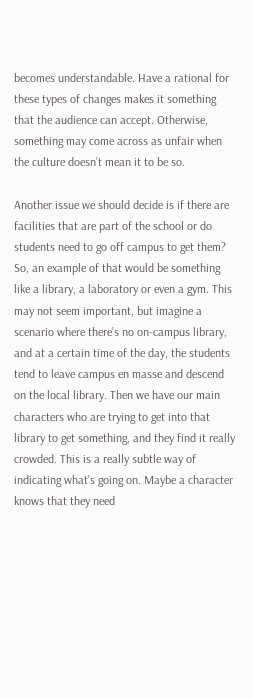becomes understandable. Have a rational for these types of changes makes it something that the audience can accept. Otherwise, something may come across as unfair when the culture doesn’t mean it to be so.

Another issue we should decide is if there are facilities that are part of the school or do students need to go off campus to get them? So, an example of that would be something like a library, a laboratory or even a gym. This may not seem important, but imagine a scenario where there’s no on-campus library, and at a certain time of the day, the students tend to leave campus en masse and descend on the local library. Then we have our main characters who are trying to get into that library to get something, and they find it really crowded. This is a really subtle way of indicating what’s going on. Maybe a character knows that they need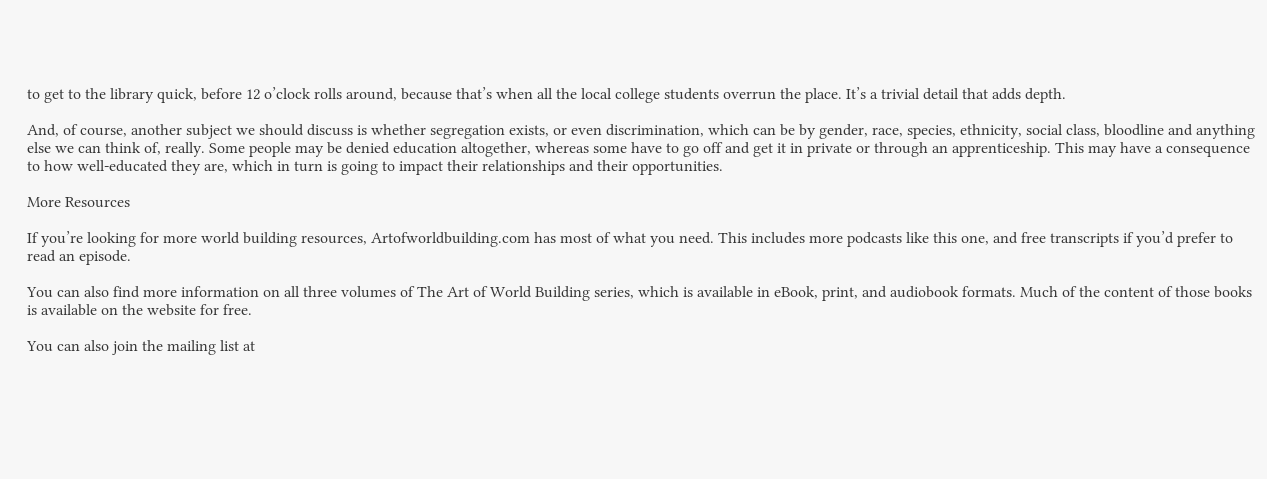to get to the library quick, before 12 o’clock rolls around, because that’s when all the local college students overrun the place. It’s a trivial detail that adds depth.

And, of course, another subject we should discuss is whether segregation exists, or even discrimination, which can be by gender, race, species, ethnicity, social class, bloodline and anything else we can think of, really. Some people may be denied education altogether, whereas some have to go off and get it in private or through an apprenticeship. This may have a consequence to how well-educated they are, which in turn is going to impact their relationships and their opportunities.

More Resources

If you’re looking for more world building resources, Artofworldbuilding.com has most of what you need. This includes more podcasts like this one, and free transcripts if you’d prefer to read an episode.

You can also find more information on all three volumes of The Art of World Building series, which is available in eBook, print, and audiobook formats. Much of the content of those books is available on the website for free.

You can also join the mailing list at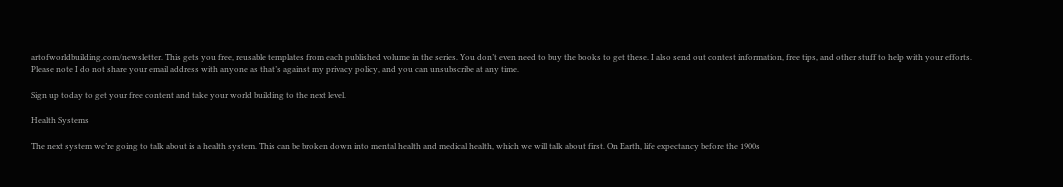artofworldbuilding.com/newsletter. This gets you free, reusable templates from each published volume in the series. You don’t even need to buy the books to get these. I also send out contest information, free tips, and other stuff to help with your efforts. Please note I do not share your email address with anyone as that’s against my privacy policy, and you can unsubscribe at any time.

Sign up today to get your free content and take your world building to the next level.

Health Systems

The next system we’re going to talk about is a health system. This can be broken down into mental health and medical health, which we will talk about first. On Earth, life expectancy before the 1900s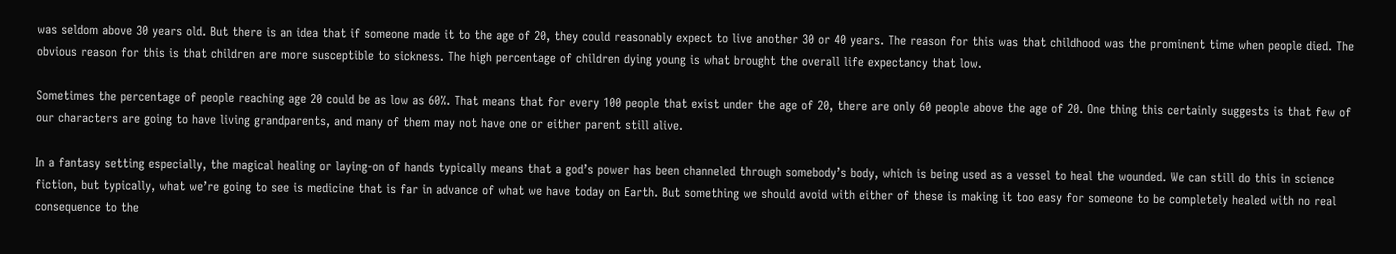was seldom above 30 years old. But there is an idea that if someone made it to the age of 20, they could reasonably expect to live another 30 or 40 years. The reason for this was that childhood was the prominent time when people died. The obvious reason for this is that children are more susceptible to sickness. The high percentage of children dying young is what brought the overall life expectancy that low.

Sometimes the percentage of people reaching age 20 could be as low as 60%. That means that for every 100 people that exist under the age of 20, there are only 60 people above the age of 20. One thing this certainly suggests is that few of our characters are going to have living grandparents, and many of them may not have one or either parent still alive.

In a fantasy setting especially, the magical healing or laying-on of hands typically means that a god’s power has been channeled through somebody’s body, which is being used as a vessel to heal the wounded. We can still do this in science fiction, but typically, what we’re going to see is medicine that is far in advance of what we have today on Earth. But something we should avoid with either of these is making it too easy for someone to be completely healed with no real consequence to the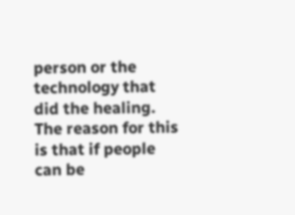person or the technology that did the healing. The reason for this is that if people can be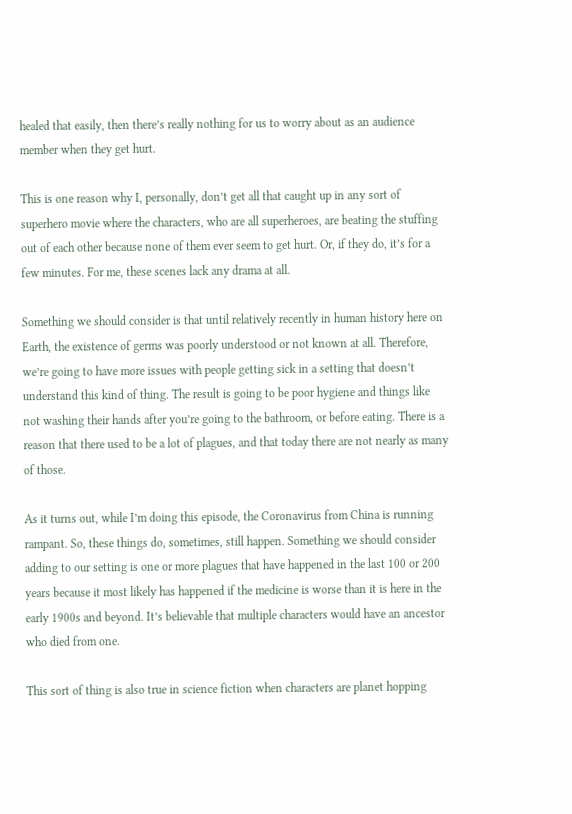healed that easily, then there’s really nothing for us to worry about as an audience member when they get hurt.

This is one reason why I, personally, don’t get all that caught up in any sort of superhero movie where the characters, who are all superheroes, are beating the stuffing out of each other because none of them ever seem to get hurt. Or, if they do, it’s for a few minutes. For me, these scenes lack any drama at all.

Something we should consider is that until relatively recently in human history here on Earth, the existence of germs was poorly understood or not known at all. Therefore, we’re going to have more issues with people getting sick in a setting that doesn’t understand this kind of thing. The result is going to be poor hygiene and things like not washing their hands after you’re going to the bathroom, or before eating. There is a reason that there used to be a lot of plagues, and that today there are not nearly as many of those.

As it turns out, while I’m doing this episode, the Coronavirus from China is running rampant. So, these things do, sometimes, still happen. Something we should consider adding to our setting is one or more plagues that have happened in the last 100 or 200 years because it most likely has happened if the medicine is worse than it is here in the early 1900s and beyond. It’s believable that multiple characters would have an ancestor who died from one.

This sort of thing is also true in science fiction when characters are planet hopping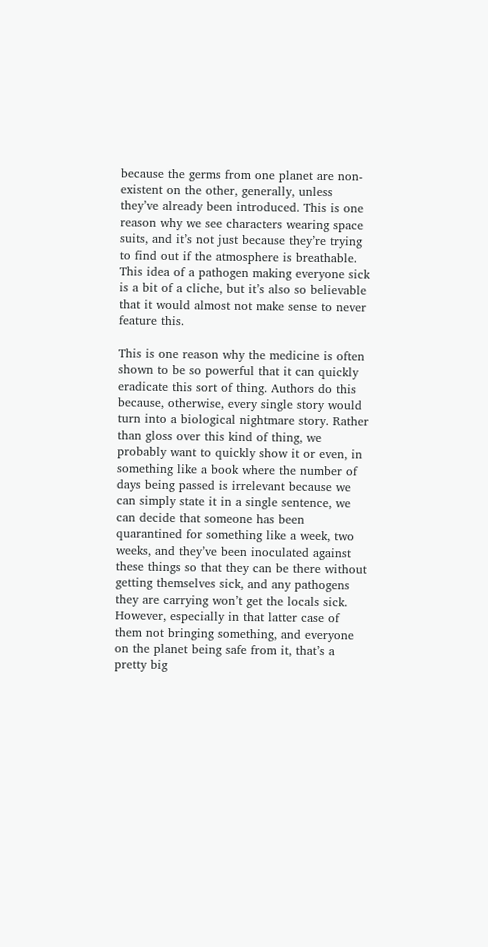because the germs from one planet are non-existent on the other, generally, unless they’ve already been introduced. This is one reason why we see characters wearing space suits, and it’s not just because they’re trying to find out if the atmosphere is breathable. This idea of a pathogen making everyone sick is a bit of a cliche, but it’s also so believable that it would almost not make sense to never feature this.

This is one reason why the medicine is often shown to be so powerful that it can quickly eradicate this sort of thing. Authors do this because, otherwise, every single story would turn into a biological nightmare story. Rather than gloss over this kind of thing, we probably want to quickly show it or even, in something like a book where the number of days being passed is irrelevant because we can simply state it in a single sentence, we can decide that someone has been quarantined for something like a week, two weeks, and they’ve been inoculated against these things so that they can be there without getting themselves sick, and any pathogens they are carrying won’t get the locals sick. However, especially in that latter case of them not bringing something, and everyone on the planet being safe from it, that’s a pretty big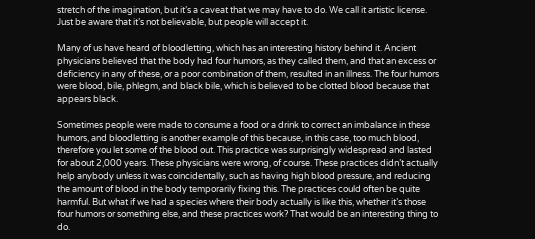stretch of the imagination, but it’s a caveat that we may have to do. We call it artistic license. Just be aware that it’s not believable, but people will accept it.

Many of us have heard of bloodletting, which has an interesting history behind it. Ancient physicians believed that the body had four humors, as they called them, and that an excess or deficiency in any of these, or a poor combination of them, resulted in an illness. The four humors were blood, bile, phlegm, and black bile, which is believed to be clotted blood because that appears black.

Sometimes people were made to consume a food or a drink to correct an imbalance in these humors, and bloodletting is another example of this because, in this case, too much blood, therefore you let some of the blood out. This practice was surprisingly widespread and lasted for about 2,000 years. These physicians were wrong, of course. These practices didn’t actually help anybody unless it was coincidentally, such as having high blood pressure, and reducing the amount of blood in the body temporarily fixing this. The practices could often be quite harmful. But what if we had a species where their body actually is like this, whether it’s those four humors or something else, and these practices work? That would be an interesting thing to do.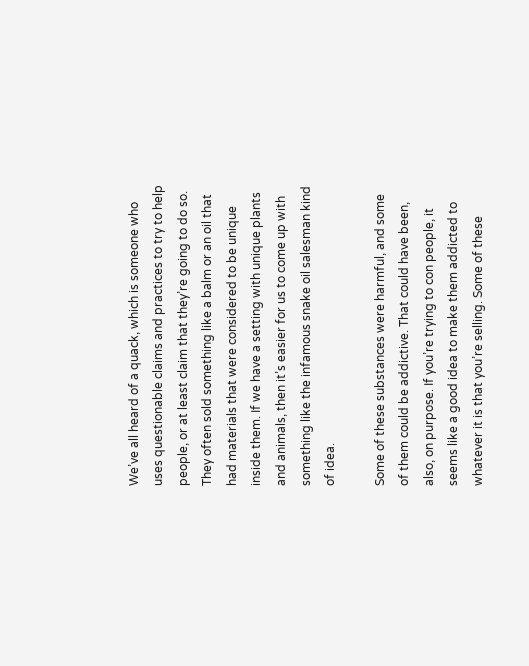We’ve all heard of a quack, which is someone who uses questionable claims and practices to try to help people, or at least claim that they’re going to do so. They often sold something like a balm or an oil that had materials that were considered to be unique inside them. If we have a setting with unique plants and animals, then it’s easier for us to come up with something like the infamous snake oil salesman kind of idea.

Some of these substances were harmful, and some of them could be addictive. That could have been, also, on purpose. If you’re trying to con people, it seems like a good idea to make them addicted to whatever it is that you’re selling. Some of these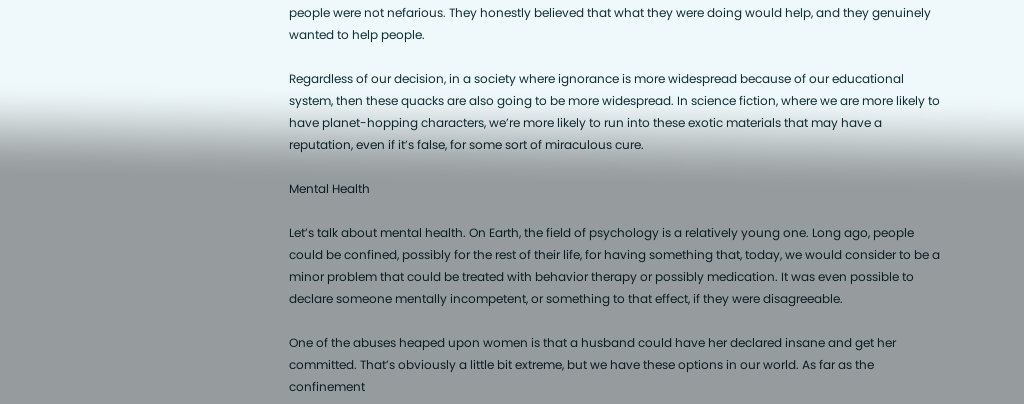people were not nefarious. They honestly believed that what they were doing would help, and they genuinely wanted to help people.

Regardless of our decision, in a society where ignorance is more widespread because of our educational system, then these quacks are also going to be more widespread. In science fiction, where we are more likely to have planet-hopping characters, we’re more likely to run into these exotic materials that may have a reputation, even if it’s false, for some sort of miraculous cure.

Mental Health

Let’s talk about mental health. On Earth, the field of psychology is a relatively young one. Long ago, people could be confined, possibly for the rest of their life, for having something that, today, we would consider to be a minor problem that could be treated with behavior therapy or possibly medication. It was even possible to declare someone mentally incompetent, or something to that effect, if they were disagreeable.

One of the abuses heaped upon women is that a husband could have her declared insane and get her committed. That’s obviously a little bit extreme, but we have these options in our world. As far as the confinement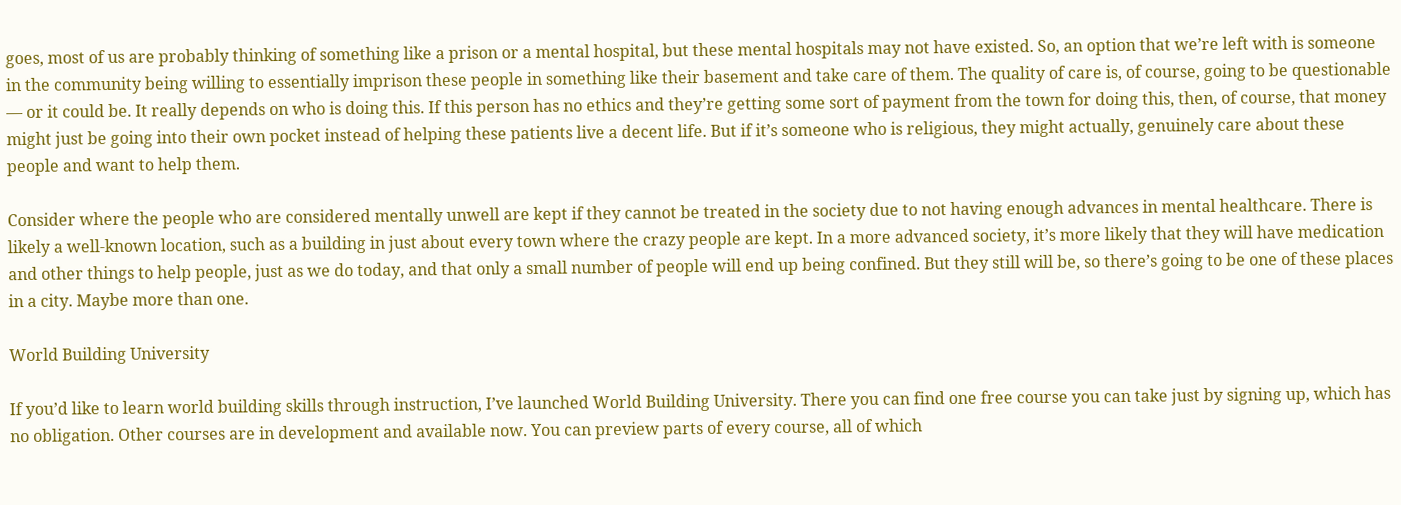goes, most of us are probably thinking of something like a prison or a mental hospital, but these mental hospitals may not have existed. So, an option that we’re left with is someone in the community being willing to essentially imprison these people in something like their basement and take care of them. The quality of care is, of course, going to be questionable — or it could be. It really depends on who is doing this. If this person has no ethics and they’re getting some sort of payment from the town for doing this, then, of course, that money might just be going into their own pocket instead of helping these patients live a decent life. But if it’s someone who is religious, they might actually, genuinely care about these people and want to help them.

Consider where the people who are considered mentally unwell are kept if they cannot be treated in the society due to not having enough advances in mental healthcare. There is likely a well-known location, such as a building in just about every town where the crazy people are kept. In a more advanced society, it’s more likely that they will have medication and other things to help people, just as we do today, and that only a small number of people will end up being confined. But they still will be, so there’s going to be one of these places in a city. Maybe more than one.

World Building University

If you’d like to learn world building skills through instruction, I’ve launched World Building University. There you can find one free course you can take just by signing up, which has no obligation. Other courses are in development and available now. You can preview parts of every course, all of which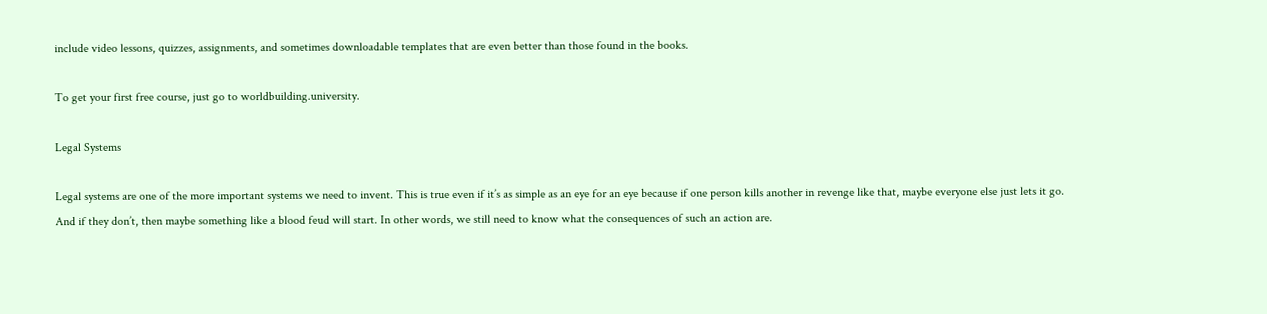include video lessons, quizzes, assignments, and sometimes downloadable templates that are even better than those found in the books.

To get your first free course, just go to worldbuilding.university.

Legal Systems

Legal systems are one of the more important systems we need to invent. This is true even if it’s as simple as an eye for an eye because if one person kills another in revenge like that, maybe everyone else just lets it go. And if they don’t, then maybe something like a blood feud will start. In other words, we still need to know what the consequences of such an action are.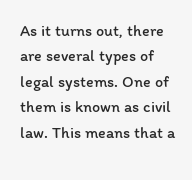As it turns out, there are several types of legal systems. One of them is known as civil law. This means that a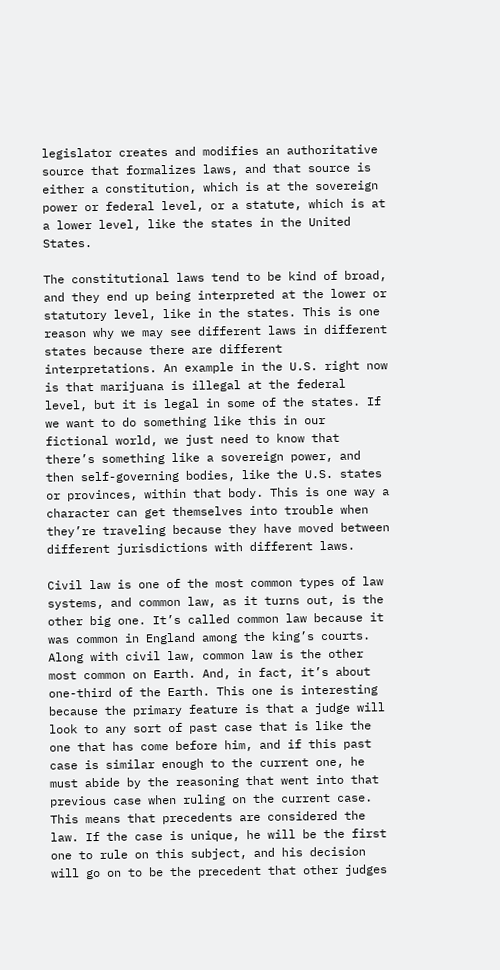legislator creates and modifies an authoritative source that formalizes laws, and that source is either a constitution, which is at the sovereign power or federal level, or a statute, which is at a lower level, like the states in the United States.

The constitutional laws tend to be kind of broad, and they end up being interpreted at the lower or statutory level, like in the states. This is one reason why we may see different laws in different states because there are different interpretations. An example in the U.S. right now is that marijuana is illegal at the federal level, but it is legal in some of the states. If we want to do something like this in our fictional world, we just need to know that there’s something like a sovereign power, and then self-governing bodies, like the U.S. states or provinces, within that body. This is one way a character can get themselves into trouble when they’re traveling because they have moved between different jurisdictions with different laws.

Civil law is one of the most common types of law systems, and common law, as it turns out, is the other big one. It’s called common law because it was common in England among the king’s courts. Along with civil law, common law is the other most common on Earth. And, in fact, it’s about one-third of the Earth. This one is interesting because the primary feature is that a judge will look to any sort of past case that is like the one that has come before him, and if this past case is similar enough to the current one, he must abide by the reasoning that went into that previous case when ruling on the current case. This means that precedents are considered the law. If the case is unique, he will be the first one to rule on this subject, and his decision will go on to be the precedent that other judges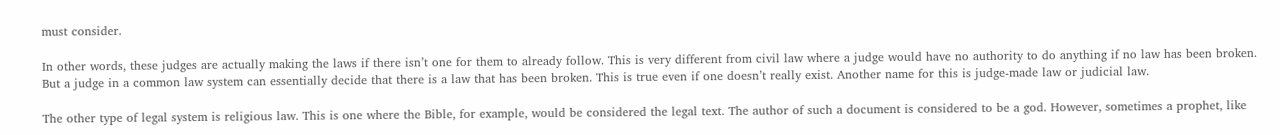must consider.

In other words, these judges are actually making the laws if there isn’t one for them to already follow. This is very different from civil law where a judge would have no authority to do anything if no law has been broken. But a judge in a common law system can essentially decide that there is a law that has been broken. This is true even if one doesn’t really exist. Another name for this is judge-made law or judicial law.

The other type of legal system is religious law. This is one where the Bible, for example, would be considered the legal text. The author of such a document is considered to be a god. However, sometimes a prophet, like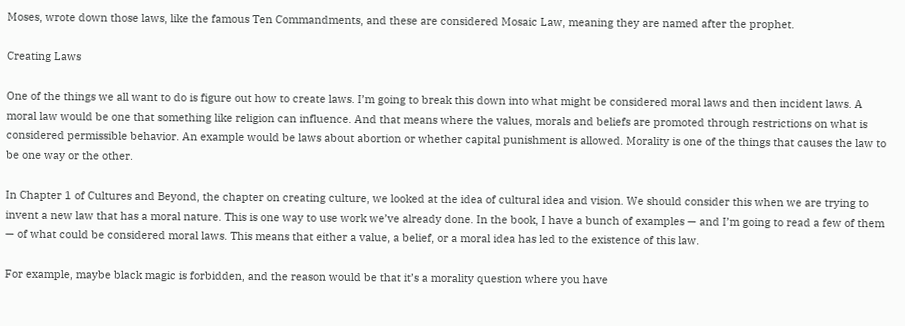Moses, wrote down those laws, like the famous Ten Commandments, and these are considered Mosaic Law, meaning they are named after the prophet.

Creating Laws

One of the things we all want to do is figure out how to create laws. I’m going to break this down into what might be considered moral laws and then incident laws. A moral law would be one that something like religion can influence. And that means where the values, morals and beliefs are promoted through restrictions on what is considered permissible behavior. An example would be laws about abortion or whether capital punishment is allowed. Morality is one of the things that causes the law to be one way or the other.

In Chapter 1 of Cultures and Beyond, the chapter on creating culture, we looked at the idea of cultural idea and vision. We should consider this when we are trying to invent a new law that has a moral nature. This is one way to use work we’ve already done. In the book, I have a bunch of examples — and I’m going to read a few of them — of what could be considered moral laws. This means that either a value, a belief, or a moral idea has led to the existence of this law.

For example, maybe black magic is forbidden, and the reason would be that it’s a morality question where you have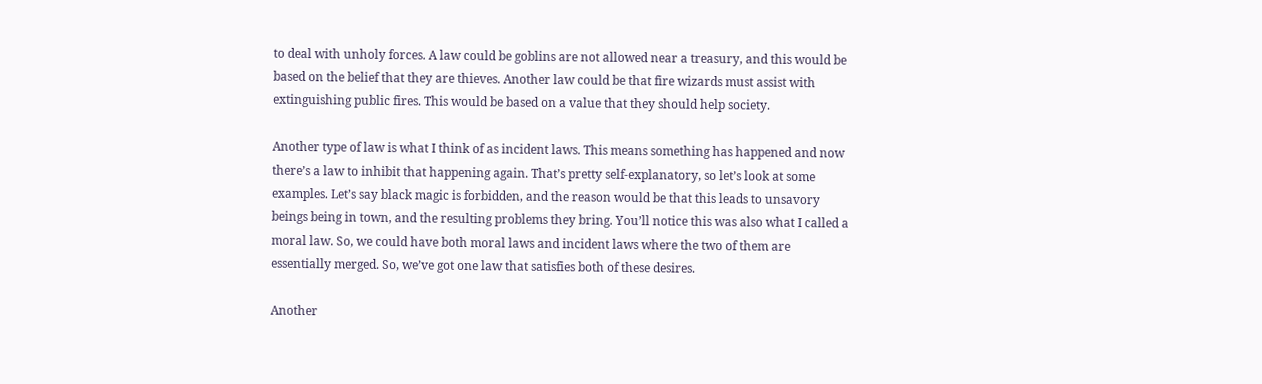to deal with unholy forces. A law could be goblins are not allowed near a treasury, and this would be based on the belief that they are thieves. Another law could be that fire wizards must assist with extinguishing public fires. This would be based on a value that they should help society.

Another type of law is what I think of as incident laws. This means something has happened and now there’s a law to inhibit that happening again. That’s pretty self-explanatory, so let’s look at some examples. Let’s say black magic is forbidden, and the reason would be that this leads to unsavory beings being in town, and the resulting problems they bring. You’ll notice this was also what I called a moral law. So, we could have both moral laws and incident laws where the two of them are essentially merged. So, we’ve got one law that satisfies both of these desires.

Another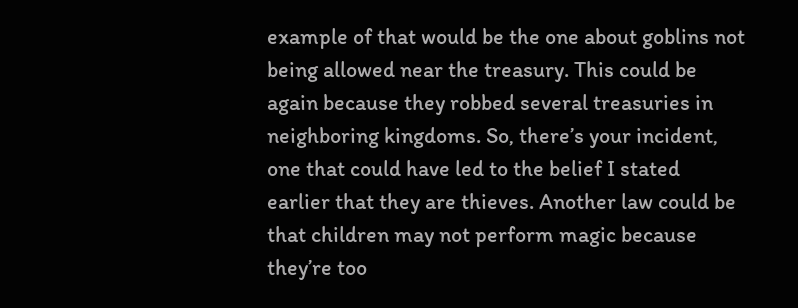example of that would be the one about goblins not being allowed near the treasury. This could be again because they robbed several treasuries in neighboring kingdoms. So, there’s your incident, one that could have led to the belief I stated earlier that they are thieves. Another law could be that children may not perform magic because they’re too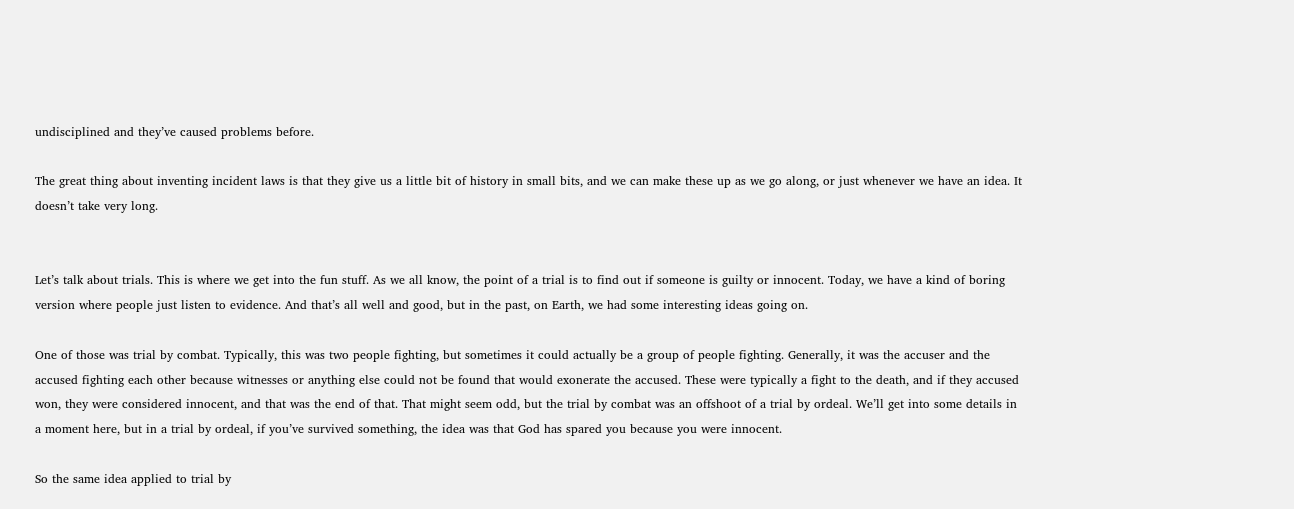undisciplined and they’ve caused problems before.

The great thing about inventing incident laws is that they give us a little bit of history in small bits, and we can make these up as we go along, or just whenever we have an idea. It doesn’t take very long.


Let’s talk about trials. This is where we get into the fun stuff. As we all know, the point of a trial is to find out if someone is guilty or innocent. Today, we have a kind of boring version where people just listen to evidence. And that’s all well and good, but in the past, on Earth, we had some interesting ideas going on.

One of those was trial by combat. Typically, this was two people fighting, but sometimes it could actually be a group of people fighting. Generally, it was the accuser and the accused fighting each other because witnesses or anything else could not be found that would exonerate the accused. These were typically a fight to the death, and if they accused won, they were considered innocent, and that was the end of that. That might seem odd, but the trial by combat was an offshoot of a trial by ordeal. We’ll get into some details in a moment here, but in a trial by ordeal, if you’ve survived something, the idea was that God has spared you because you were innocent.

So the same idea applied to trial by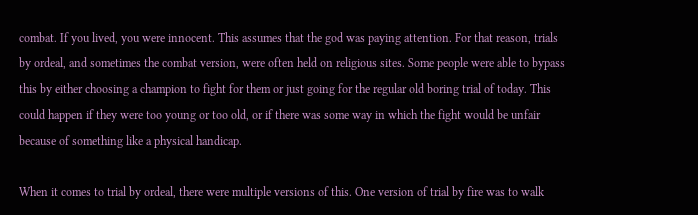combat. If you lived, you were innocent. This assumes that the god was paying attention. For that reason, trials by ordeal, and sometimes the combat version, were often held on religious sites. Some people were able to bypass this by either choosing a champion to fight for them or just going for the regular old boring trial of today. This could happen if they were too young or too old, or if there was some way in which the fight would be unfair because of something like a physical handicap.

When it comes to trial by ordeal, there were multiple versions of this. One version of trial by fire was to walk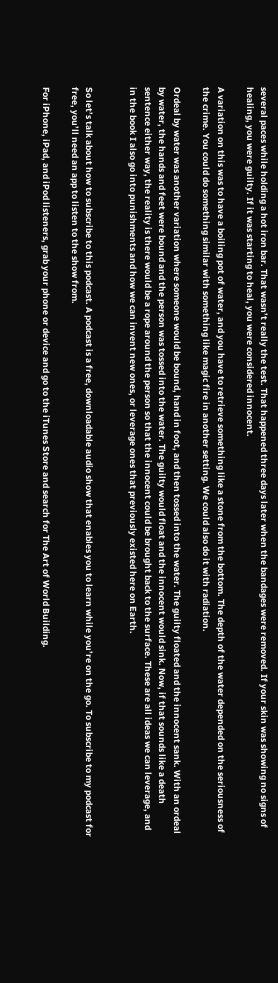several paces while holding a hot iron bar. That wasn’t really the test. That happened three days later when the bandages were removed. If your skin was showing no signs of healing, you were guilty. If it was starting to heal, you were considered innocent.

A variation on this was to have a boiling pot of water, and you have to retrieve something like a stone from the bottom. The depth of the water depended on the seriousness of the crime. You could do something similar with something like magic fire in another setting. We could also do it with radiation.

Ordeal by water was another variation where someone would be bound, hand in foot, and then tossed into the water. The guilty floated and the innocent sank. With an ordeal by water, the hands and feet were bound and the person was tossed into the water. The guilty would float and the innocent would sink. Now, if that sounds like a death sentence either way, the reality is there would be a rope around the person so that the innocent could be brought back to the surface. These are all ideas we can leverage, and in the book I also go into punishments and how we can invent new ones, or leverage ones that previously existed here on Earth.


So let’s talk about how to subscribe to this podcast. A podcast is a free, downloadable audio show that enables you to learn while you’re on the go. To subscribe to my podcast for free, you’ll need an app to listen to the show from.

For iPhone, iPad, and iPod listeners, grab your phone or device and go to the iTunes Store and search for The Art of World Building.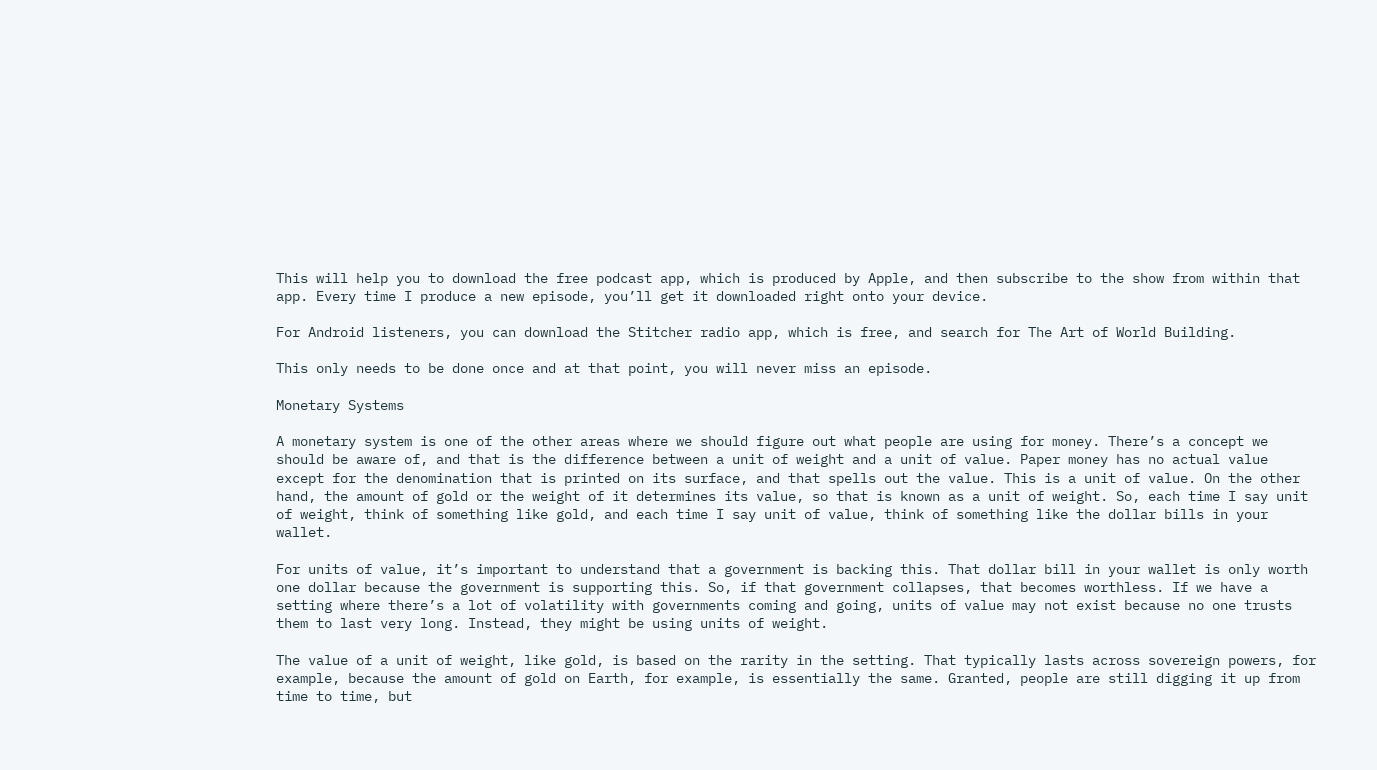This will help you to download the free podcast app, which is produced by Apple, and then subscribe to the show from within that app. Every time I produce a new episode, you’ll get it downloaded right onto your device.

For Android listeners, you can download the Stitcher radio app, which is free, and search for The Art of World Building.

This only needs to be done once and at that point, you will never miss an episode.

Monetary Systems

A monetary system is one of the other areas where we should figure out what people are using for money. There’s a concept we should be aware of, and that is the difference between a unit of weight and a unit of value. Paper money has no actual value except for the denomination that is printed on its surface, and that spells out the value. This is a unit of value. On the other hand, the amount of gold or the weight of it determines its value, so that is known as a unit of weight. So, each time I say unit of weight, think of something like gold, and each time I say unit of value, think of something like the dollar bills in your wallet.

For units of value, it’s important to understand that a government is backing this. That dollar bill in your wallet is only worth one dollar because the government is supporting this. So, if that government collapses, that becomes worthless. If we have a setting where there’s a lot of volatility with governments coming and going, units of value may not exist because no one trusts them to last very long. Instead, they might be using units of weight.

The value of a unit of weight, like gold, is based on the rarity in the setting. That typically lasts across sovereign powers, for example, because the amount of gold on Earth, for example, is essentially the same. Granted, people are still digging it up from time to time, but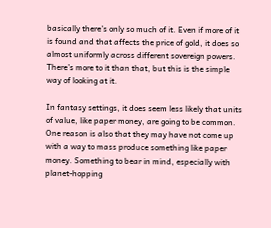basically there’s only so much of it. Even if more of it is found and that affects the price of gold, it does so almost uniformly across different sovereign powers. There’s more to it than that, but this is the simple way of looking at it.

In fantasy settings, it does seem less likely that units of value, like paper money, are going to be common. One reason is also that they may have not come up with a way to mass produce something like paper money. Something to bear in mind, especially with planet-hopping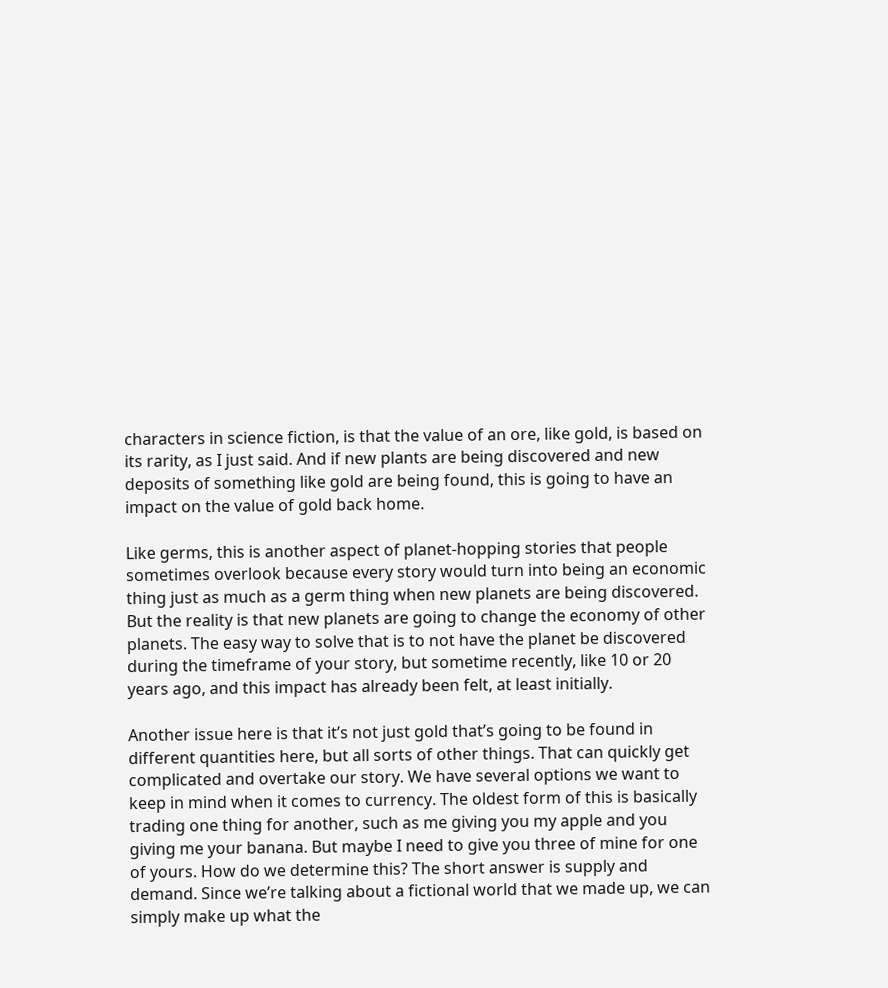characters in science fiction, is that the value of an ore, like gold, is based on its rarity, as I just said. And if new plants are being discovered and new deposits of something like gold are being found, this is going to have an impact on the value of gold back home.

Like germs, this is another aspect of planet-hopping stories that people sometimes overlook because every story would turn into being an economic thing just as much as a germ thing when new planets are being discovered. But the reality is that new planets are going to change the economy of other planets. The easy way to solve that is to not have the planet be discovered during the timeframe of your story, but sometime recently, like 10 or 20 years ago, and this impact has already been felt, at least initially.

Another issue here is that it’s not just gold that’s going to be found in different quantities here, but all sorts of other things. That can quickly get complicated and overtake our story. We have several options we want to keep in mind when it comes to currency. The oldest form of this is basically trading one thing for another, such as me giving you my apple and you giving me your banana. But maybe I need to give you three of mine for one of yours. How do we determine this? The short answer is supply and demand. Since we’re talking about a fictional world that we made up, we can simply make up what the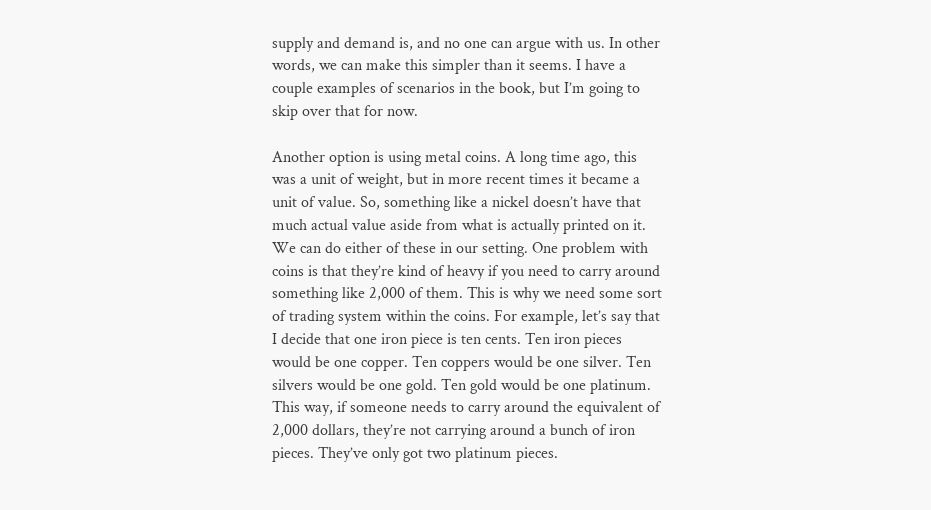supply and demand is, and no one can argue with us. In other words, we can make this simpler than it seems. I have a couple examples of scenarios in the book, but I’m going to skip over that for now.

Another option is using metal coins. A long time ago, this was a unit of weight, but in more recent times it became a unit of value. So, something like a nickel doesn’t have that much actual value aside from what is actually printed on it. We can do either of these in our setting. One problem with coins is that they’re kind of heavy if you need to carry around something like 2,000 of them. This is why we need some sort of trading system within the coins. For example, let’s say that I decide that one iron piece is ten cents. Ten iron pieces would be one copper. Ten coppers would be one silver. Ten silvers would be one gold. Ten gold would be one platinum. This way, if someone needs to carry around the equivalent of 2,000 dollars, they’re not carrying around a bunch of iron pieces. They’ve only got two platinum pieces.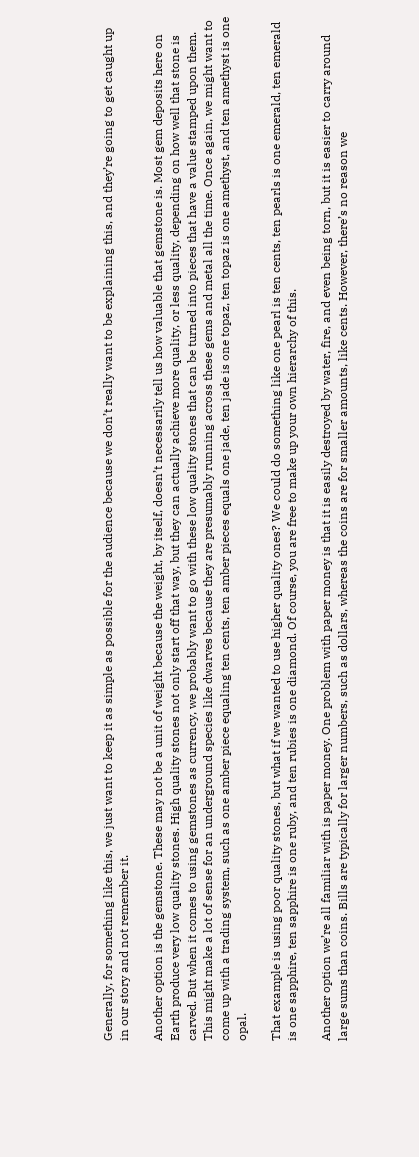Generally, for something like this, we just want to keep it as simple as possible for the audience because we don’t really want to be explaining this, and they’re going to get caught up in our story and not remember it.

Another option is the gemstone. These may not be a unit of weight because the weight, by itself, doesn’t necessarily tell us how valuable that gemstone is. Most gem deposits here on Earth produce very low quality stones. High quality stones not only start off that way, but they can actually achieve more quality, or less quality, depending on how well that stone is carved. But when it comes to using gemstones as currency, we probably want to go with these low quality stones that can be turned into pieces that have a value stamped upon them. This might make a lot of sense for an underground species like dwarves because they are presumably running across these gems and metal all the time. Once again, we might want to come up with a trading system, such as one amber piece equaling ten cents, ten amber pieces equals one jade, ten jade is one topaz, ten topaz is one amethyst, and ten amethyst is one opal.

That example is using poor quality stones, but what if we wanted to use higher quality ones? We could do something like one pearl is ten cents, ten pearls is one emerald, ten emerald is one sapphire, ten sapphire is one ruby, and ten rubies is one diamond. Of course, you are free to make up your own hierarchy of this.

Another option we’re all familiar with is paper money. One problem with paper money is that it is easily destroyed by water, fire, and even being torn, but it is easier to carry around large sums than coins. Bills are typically for larger numbers, such as dollars, whereas the coins are for smaller amounts, like cents. However, there’s no reason we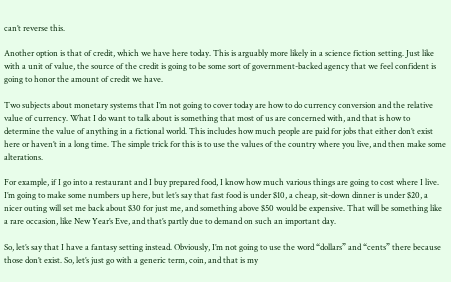can’t reverse this.

Another option is that of credit, which we have here today. This is arguably more likely in a science fiction setting. Just like with a unit of value, the source of the credit is going to be some sort of government-backed agency that we feel confident is going to honor the amount of credit we have.

Two subjects about monetary systems that I’m not going to cover today are how to do currency conversion and the relative value of currency. What I do want to talk about is something that most of us are concerned with, and that is how to determine the value of anything in a fictional world. This includes how much people are paid for jobs that either don’t exist here or haven’t in a long time. The simple trick for this is to use the values of the country where you live, and then make some alterations.

For example, if I go into a restaurant and I buy prepared food, I know how much various things are going to cost where I live. I’m going to make some numbers up here, but let’s say that fast food is under $10, a cheap, sit-down dinner is under $20, a nicer outing will set me back about $30 for just me, and something above $50 would be expensive. That will be something like a rare occasion, like New Year’s Eve, and that’s partly due to demand on such an important day.

So, let’s say that I have a fantasy setting instead. Obviously, I’m not going to use the word “dollars” and “cents” there because those don’t exist. So, let’s just go with a generic term, coin, and that is my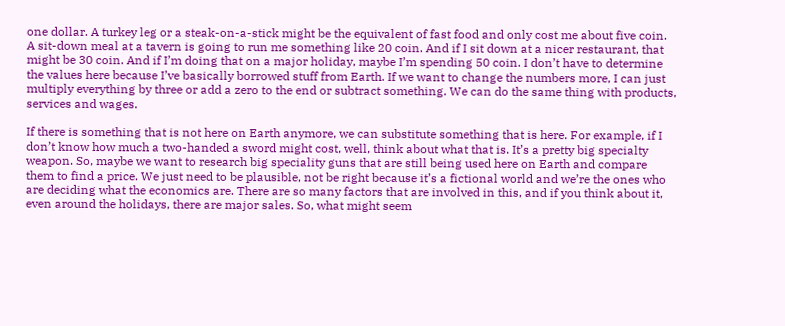one dollar. A turkey leg or a steak-on-a-stick might be the equivalent of fast food and only cost me about five coin. A sit-down meal at a tavern is going to run me something like 20 coin. And if I sit down at a nicer restaurant, that might be 30 coin. And if I’m doing that on a major holiday, maybe I’m spending 50 coin. I don’t have to determine the values here because I’ve basically borrowed stuff from Earth. If we want to change the numbers more, I can just multiply everything by three or add a zero to the end or subtract something. We can do the same thing with products, services and wages.

If there is something that is not here on Earth anymore, we can substitute something that is here. For example, if I don’t know how much a two-handed a sword might cost, well, think about what that is. It’s a pretty big specialty weapon. So, maybe we want to research big speciality guns that are still being used here on Earth and compare them to find a price. We just need to be plausible, not be right because it’s a fictional world and we’re the ones who are deciding what the economics are. There are so many factors that are involved in this, and if you think about it, even around the holidays, there are major sales. So, what might seem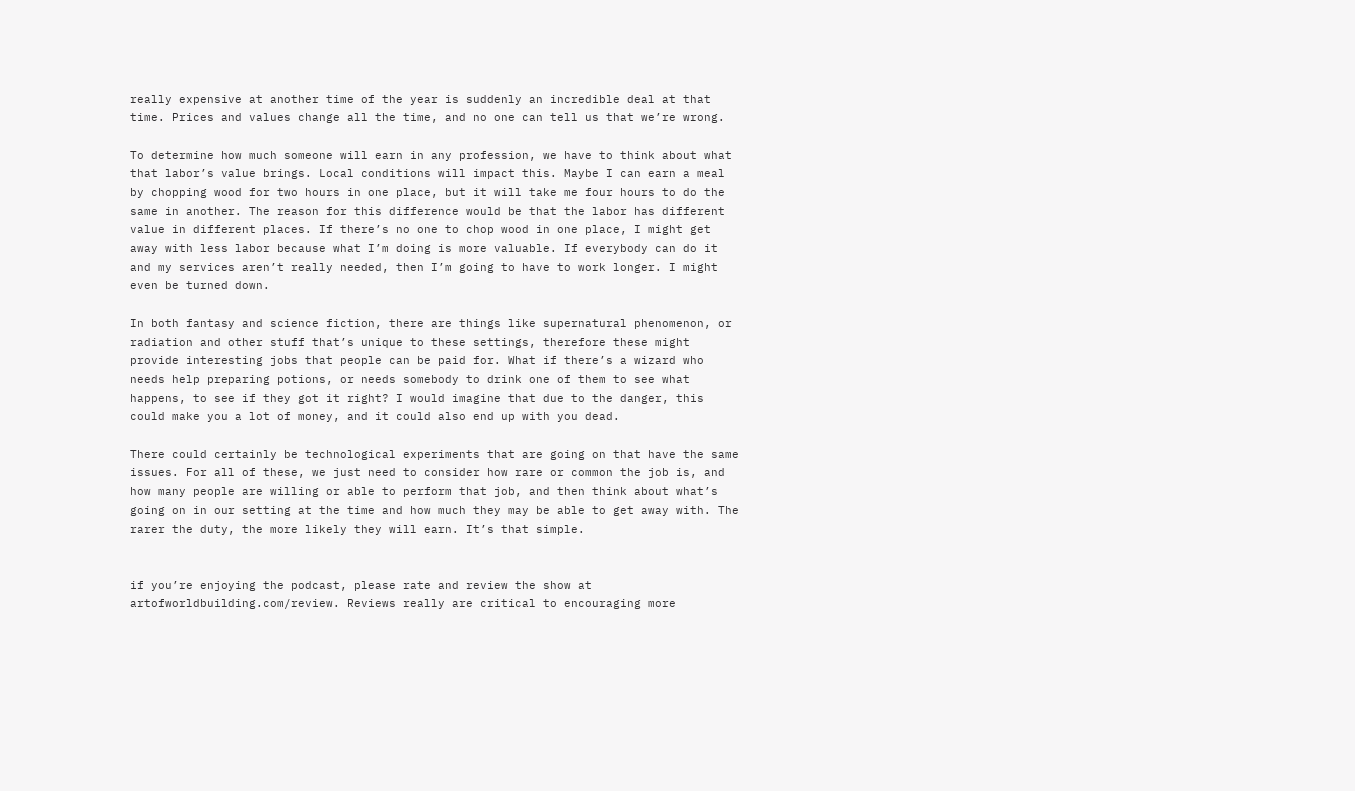really expensive at another time of the year is suddenly an incredible deal at that time. Prices and values change all the time, and no one can tell us that we’re wrong.

To determine how much someone will earn in any profession, we have to think about what that labor’s value brings. Local conditions will impact this. Maybe I can earn a meal by chopping wood for two hours in one place, but it will take me four hours to do the same in another. The reason for this difference would be that the labor has different value in different places. If there’s no one to chop wood in one place, I might get away with less labor because what I’m doing is more valuable. If everybody can do it and my services aren’t really needed, then I’m going to have to work longer. I might even be turned down.

In both fantasy and science fiction, there are things like supernatural phenomenon, or radiation and other stuff that’s unique to these settings, therefore these might provide interesting jobs that people can be paid for. What if there’s a wizard who needs help preparing potions, or needs somebody to drink one of them to see what happens, to see if they got it right? I would imagine that due to the danger, this could make you a lot of money, and it could also end up with you dead.

There could certainly be technological experiments that are going on that have the same issues. For all of these, we just need to consider how rare or common the job is, and how many people are willing or able to perform that job, and then think about what’s going on in our setting at the time and how much they may be able to get away with. The rarer the duty, the more likely they will earn. It’s that simple.


if you’re enjoying the podcast, please rate and review the show at artofworldbuilding.com/review. Reviews really are critical to encouraging more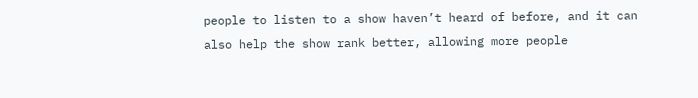people to listen to a show haven’t heard of before, and it can also help the show rank better, allowing more people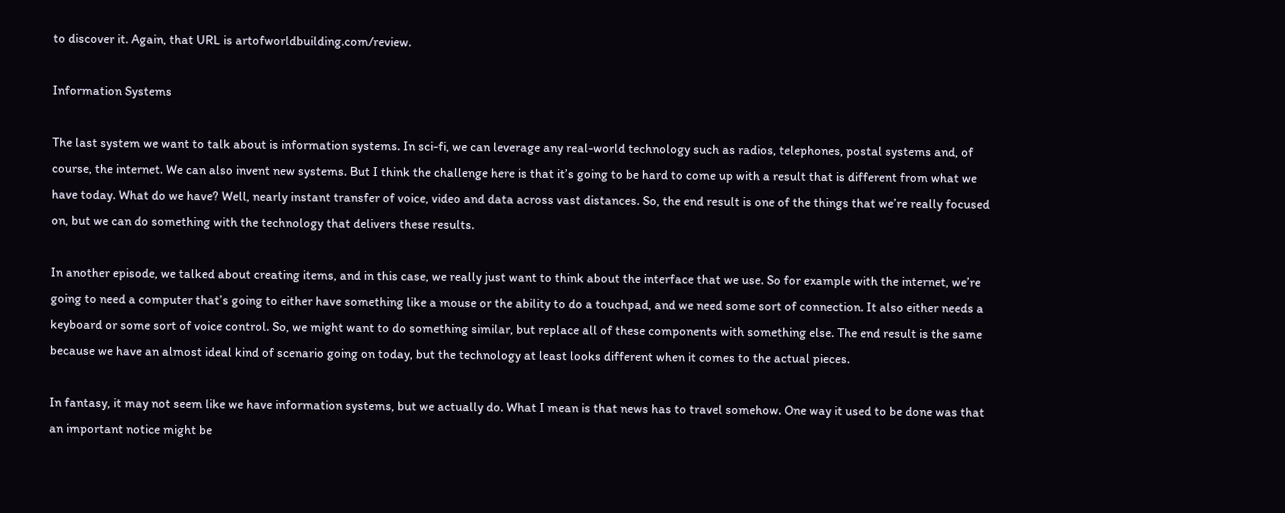to discover it. Again, that URL is artofworldbuilding.com/review.

Information Systems

The last system we want to talk about is information systems. In sci-fi, we can leverage any real-world technology such as radios, telephones, postal systems and, of course, the internet. We can also invent new systems. But I think the challenge here is that it’s going to be hard to come up with a result that is different from what we have today. What do we have? Well, nearly instant transfer of voice, video and data across vast distances. So, the end result is one of the things that we’re really focused on, but we can do something with the technology that delivers these results.

In another episode, we talked about creating items, and in this case, we really just want to think about the interface that we use. So for example with the internet, we’re going to need a computer that’s going to either have something like a mouse or the ability to do a touchpad, and we need some sort of connection. It also either needs a keyboard or some sort of voice control. So, we might want to do something similar, but replace all of these components with something else. The end result is the same because we have an almost ideal kind of scenario going on today, but the technology at least looks different when it comes to the actual pieces.

In fantasy, it may not seem like we have information systems, but we actually do. What I mean is that news has to travel somehow. One way it used to be done was that an important notice might be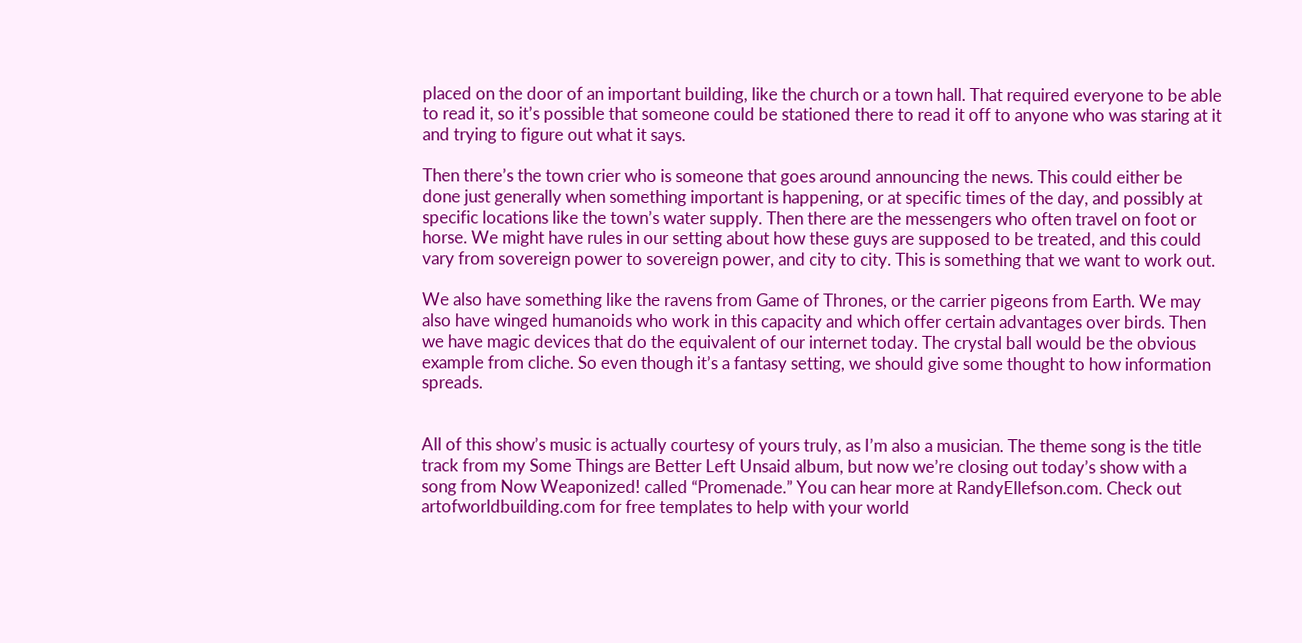placed on the door of an important building, like the church or a town hall. That required everyone to be able to read it, so it’s possible that someone could be stationed there to read it off to anyone who was staring at it and trying to figure out what it says.

Then there’s the town crier who is someone that goes around announcing the news. This could either be done just generally when something important is happening, or at specific times of the day, and possibly at specific locations like the town’s water supply. Then there are the messengers who often travel on foot or horse. We might have rules in our setting about how these guys are supposed to be treated, and this could vary from sovereign power to sovereign power, and city to city. This is something that we want to work out.

We also have something like the ravens from Game of Thrones, or the carrier pigeons from Earth. We may also have winged humanoids who work in this capacity and which offer certain advantages over birds. Then we have magic devices that do the equivalent of our internet today. The crystal ball would be the obvious example from cliche. So even though it’s a fantasy setting, we should give some thought to how information spreads.


All of this show’s music is actually courtesy of yours truly, as I’m also a musician. The theme song is the title track from my Some Things are Better Left Unsaid album, but now we’re closing out today’s show with a song from Now Weaponized! called “Promenade.” You can hear more at RandyEllefson.com. Check out artofworldbuilding.com for free templates to help with your world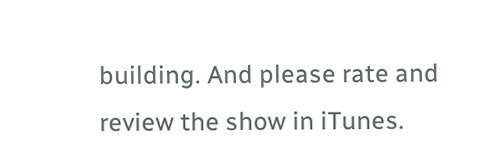building. And please rate and review the show in iTunes.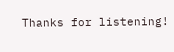Thanks for listening!